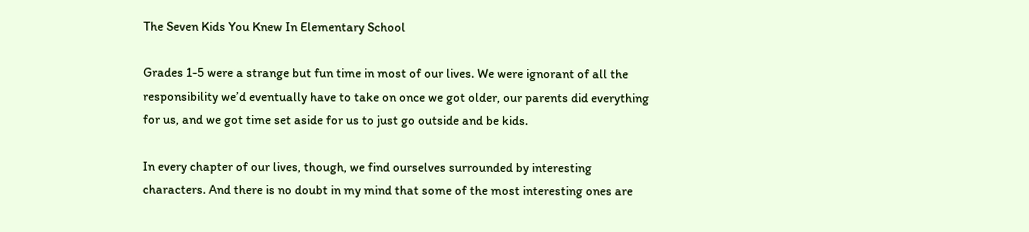The Seven Kids You Knew In Elementary School

Grades 1-5 were a strange but fun time in most of our lives. We were ignorant of all the responsibility we’d eventually have to take on once we got older, our parents did everything for us, and we got time set aside for us to just go outside and be kids.

In every chapter of our lives, though, we find ourselves surrounded by interesting characters. And there is no doubt in my mind that some of the most interesting ones are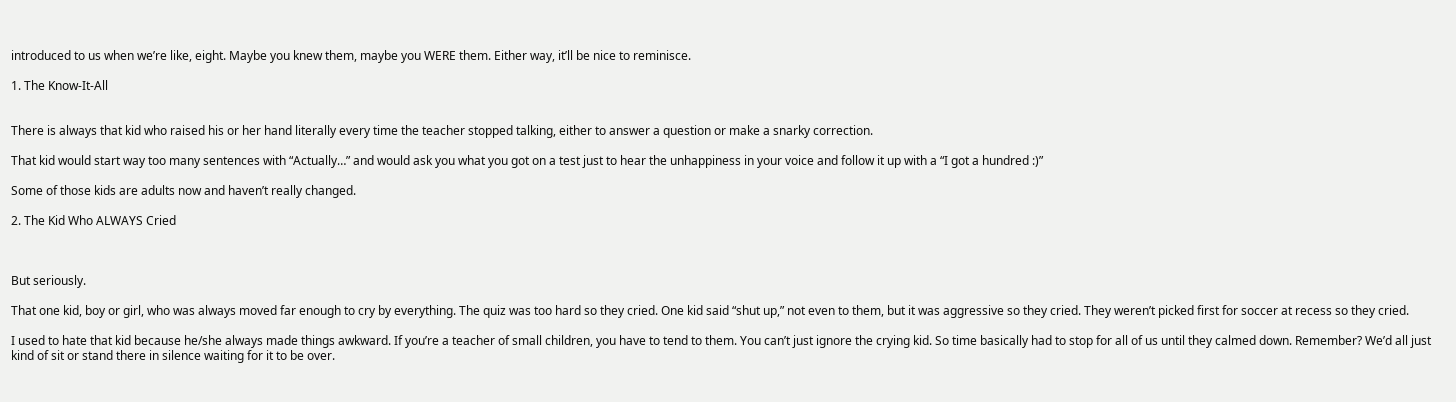introduced to us when we’re like, eight. Maybe you knew them, maybe you WERE them. Either way, it’ll be nice to reminisce.

1. The Know-It-All


There is always that kid who raised his or her hand literally every time the teacher stopped talking, either to answer a question or make a snarky correction.

That kid would start way too many sentences with “Actually…” and would ask you what you got on a test just to hear the unhappiness in your voice and follow it up with a “I got a hundred :)”

Some of those kids are adults now and haven’t really changed.

2. The Kid Who ALWAYS Cried



But seriously.

That one kid, boy or girl, who was always moved far enough to cry by everything. The quiz was too hard so they cried. One kid said “shut up,” not even to them, but it was aggressive so they cried. They weren’t picked first for soccer at recess so they cried.

I used to hate that kid because he/she always made things awkward. If you’re a teacher of small children, you have to tend to them. You can’t just ignore the crying kid. So time basically had to stop for all of us until they calmed down. Remember? We’d all just kind of sit or stand there in silence waiting for it to be over.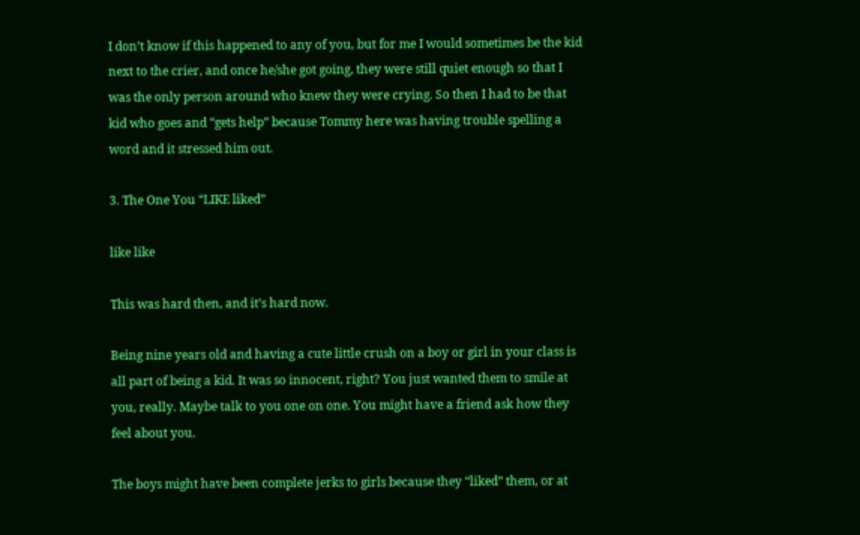I don’t know if this happened to any of you, but for me I would sometimes be the kid next to the crier, and once he/she got going, they were still quiet enough so that I was the only person around who knew they were crying. So then I had to be that kid who goes and “gets help” because Tommy here was having trouble spelling a word and it stressed him out.

3. The One You “LIKE liked”

like like

This was hard then, and it’s hard now.

Being nine years old and having a cute little crush on a boy or girl in your class is all part of being a kid. It was so innocent, right? You just wanted them to smile at you, really. Maybe talk to you one on one. You might have a friend ask how they feel about you.

The boys might have been complete jerks to girls because they “liked” them, or at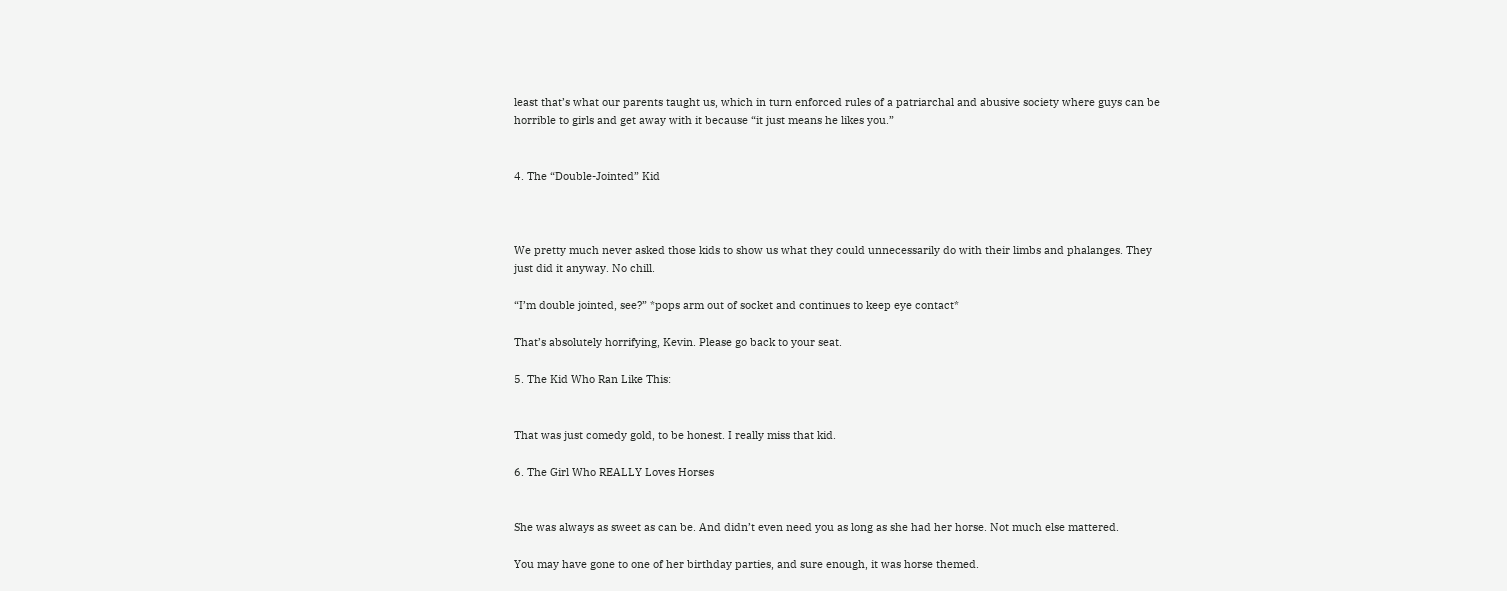least that’s what our parents taught us, which in turn enforced rules of a patriarchal and abusive society where guys can be horrible to girls and get away with it because “it just means he likes you.”


4. The “Double-Jointed” Kid



We pretty much never asked those kids to show us what they could unnecessarily do with their limbs and phalanges. They just did it anyway. No chill.

“I’m double jointed, see?” *pops arm out of socket and continues to keep eye contact*

That’s absolutely horrifying, Kevin. Please go back to your seat.

5. The Kid Who Ran Like This:


That was just comedy gold, to be honest. I really miss that kid.

6. The Girl Who REALLY Loves Horses


She was always as sweet as can be. And didn’t even need you as long as she had her horse. Not much else mattered.

You may have gone to one of her birthday parties, and sure enough, it was horse themed.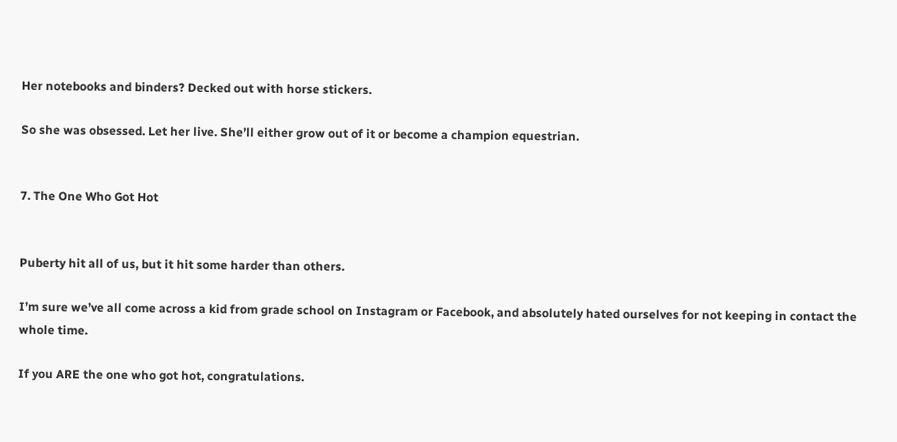Her notebooks and binders? Decked out with horse stickers.

So she was obsessed. Let her live. She’ll either grow out of it or become a champion equestrian.


7. The One Who Got Hot


Puberty hit all of us, but it hit some harder than others.

I’m sure we’ve all come across a kid from grade school on Instagram or Facebook, and absolutely hated ourselves for not keeping in contact the whole time.

If you ARE the one who got hot, congratulations.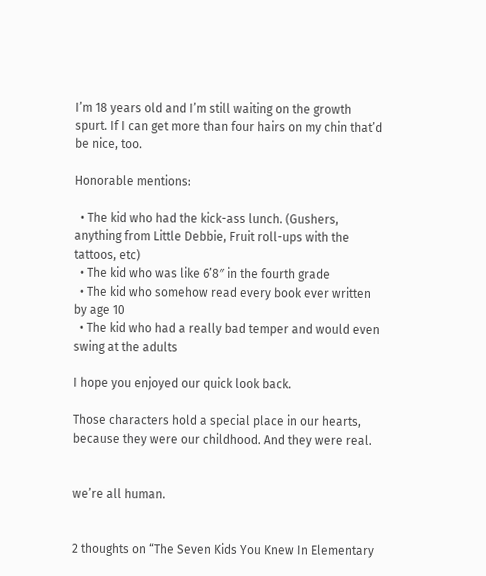I’m 18 years old and I’m still waiting on the growth spurt. If I can get more than four hairs on my chin that’d be nice, too.

Honorable mentions:

  • The kid who had the kick-ass lunch. (Gushers, anything from Little Debbie, Fruit roll-ups with the tattoos, etc)
  • The kid who was like 6’8″ in the fourth grade
  • The kid who somehow read every book ever written by age 10
  • The kid who had a really bad temper and would even swing at the adults

I hope you enjoyed our quick look back.

Those characters hold a special place in our hearts, because they were our childhood. And they were real.


we’re all human.


2 thoughts on “The Seven Kids You Knew In Elementary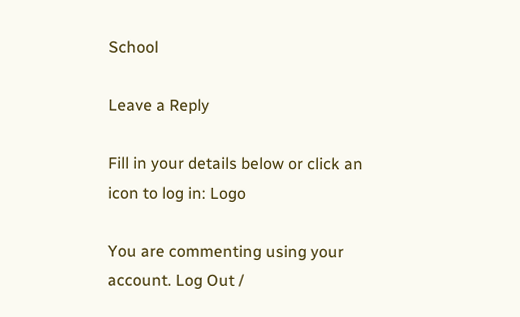School

Leave a Reply

Fill in your details below or click an icon to log in: Logo

You are commenting using your account. Log Out /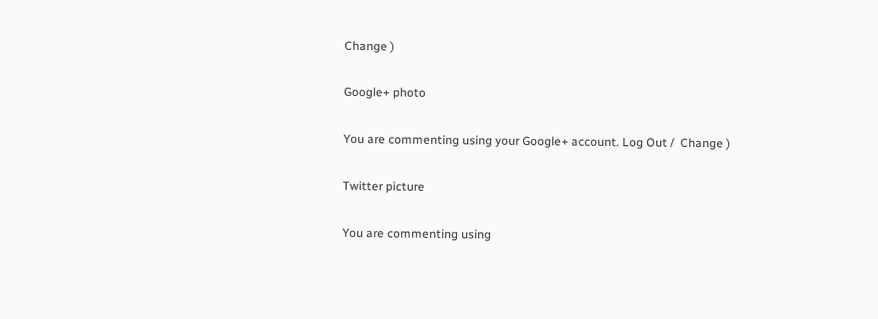Change )

Google+ photo

You are commenting using your Google+ account. Log Out /  Change )

Twitter picture

You are commenting using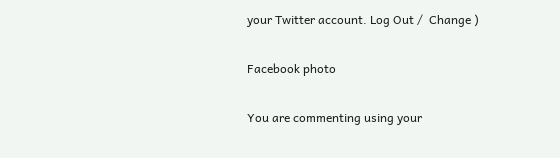your Twitter account. Log Out /  Change )

Facebook photo

You are commenting using your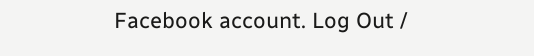Facebook account. Log Out /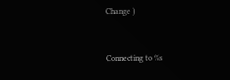Change )


Connecting to %s